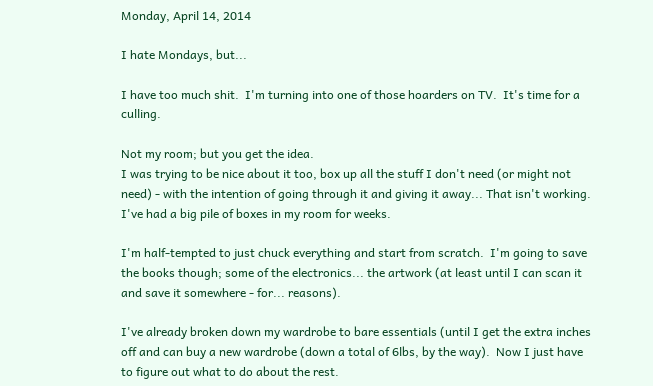Monday, April 14, 2014

I hate Mondays, but...

I have too much shit.  I'm turning into one of those hoarders on TV.  It's time for a culling.

Not my room; but you get the idea.
I was trying to be nice about it too, box up all the stuff I don't need (or might not need) - with the intention of going through it and giving it away... That isn't working.  I've had a big pile of boxes in my room for weeks.

I'm half-tempted to just chuck everything and start from scratch.  I'm going to save the books though; some of the electronics... the artwork (at least until I can scan it and save it somewhere - for... reasons).

I've already broken down my wardrobe to bare essentials (until I get the extra inches off and can buy a new wardrobe (down a total of 6lbs, by the way).  Now I just have to figure out what to do about the rest.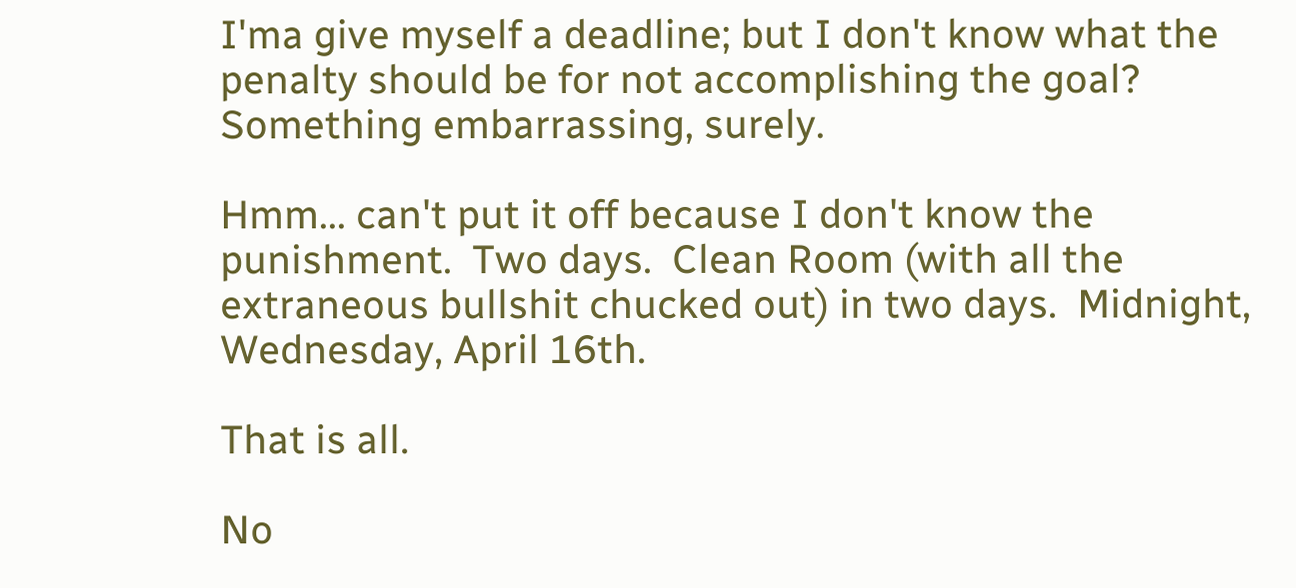I'ma give myself a deadline; but I don't know what the penalty should be for not accomplishing the goal?  Something embarrassing, surely.

Hmm... can't put it off because I don't know the punishment.  Two days.  Clean Room (with all the extraneous bullshit chucked out) in two days.  Midnight, Wednesday, April 16th.

That is all.

No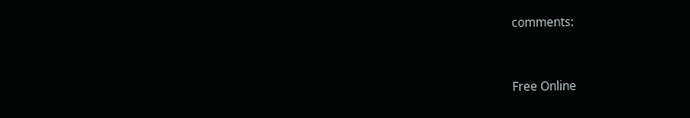comments:


Free Online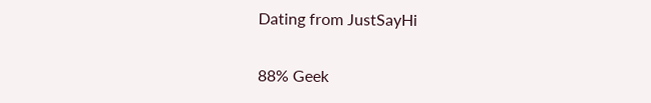Dating from JustSayHi

88% Geek